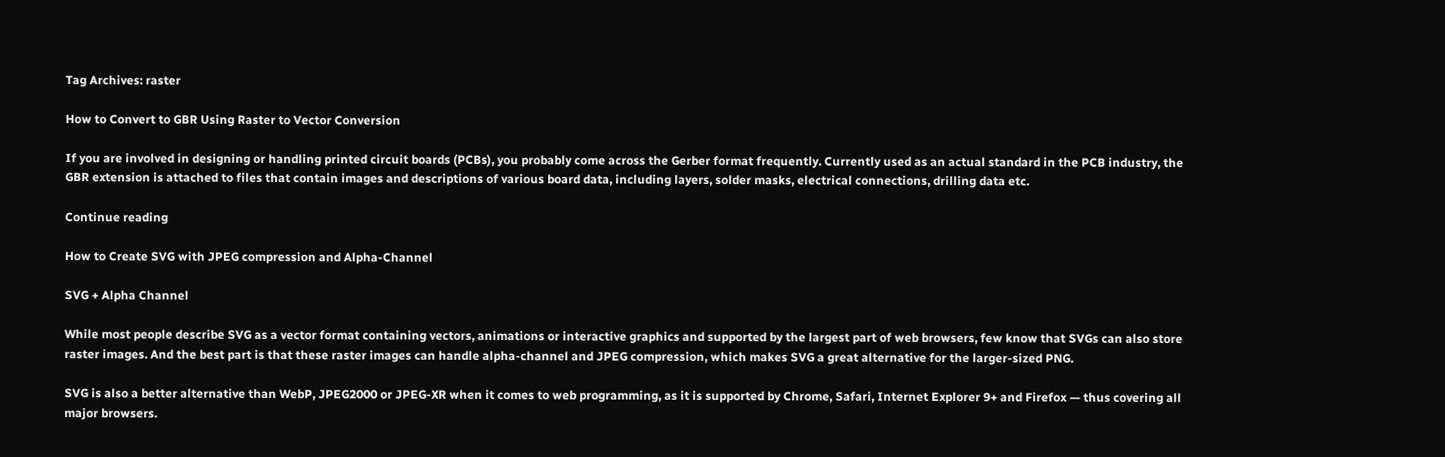Tag Archives: raster

How to Convert to GBR Using Raster to Vector Conversion

If you are involved in designing or handling printed circuit boards (PCBs), you probably come across the Gerber format frequently. Currently used as an actual standard in the PCB industry, the GBR extension is attached to files that contain images and descriptions of various board data, including layers, solder masks, electrical connections, drilling data etc.

Continue reading

How to Create SVG with JPEG compression and Alpha-Channel

SVG + Alpha Channel

While most people describe SVG as a vector format containing vectors, animations or interactive graphics and supported by the largest part of web browsers, few know that SVGs can also store raster images. And the best part is that these raster images can handle alpha-channel and JPEG compression, which makes SVG a great alternative for the larger-sized PNG.

SVG is also a better alternative than WebP, JPEG2000 or JPEG-XR when it comes to web programming, as it is supported by Chrome, Safari, Internet Explorer 9+ and Firefox — thus covering all major browsers.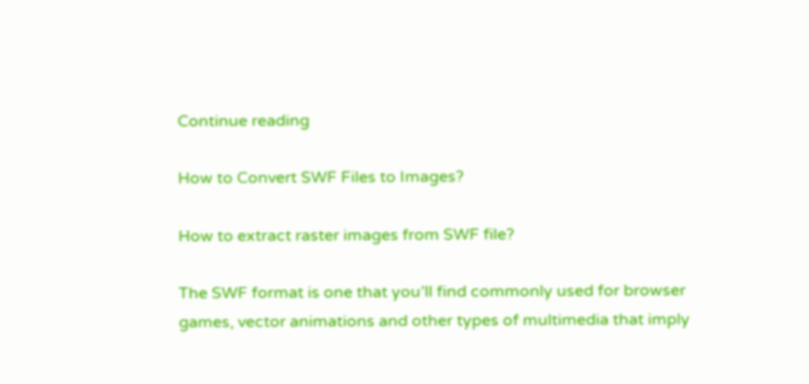Continue reading

How to Convert SWF Files to Images?

How to extract raster images from SWF file?

The SWF format is one that you’ll find commonly used for browser games, vector animations and other types of multimedia that imply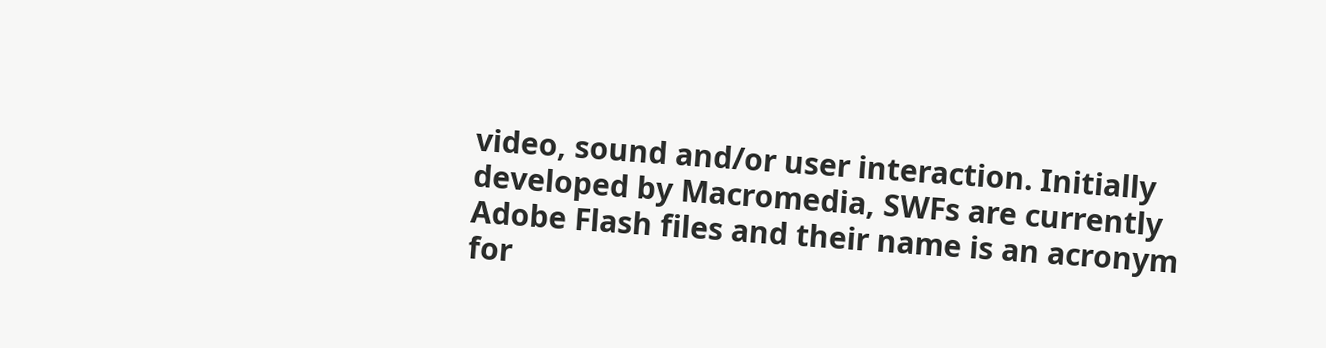video, sound and/or user interaction. Initially developed by Macromedia, SWFs are currently Adobe Flash files and their name is an acronym for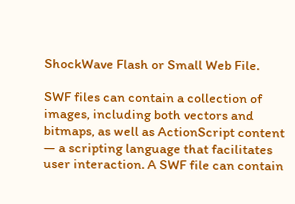ShockWave Flash or Small Web File.

SWF files can contain a collection of images, including both vectors and bitmaps, as well as ActionScript content — a scripting language that facilitates user interaction. A SWF file can contain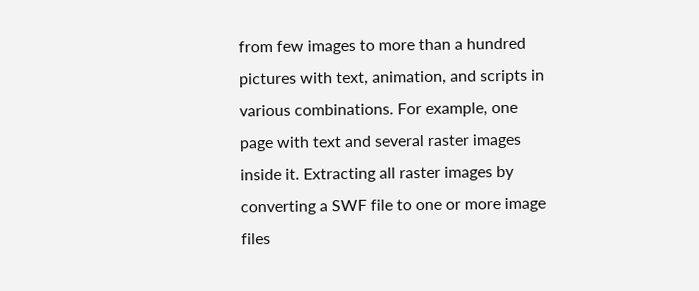from few images to more than a hundred pictures with text, animation, and scripts in various combinations. For example, one page with text and several raster images inside it. Extracting all raster images by converting a SWF file to one or more image files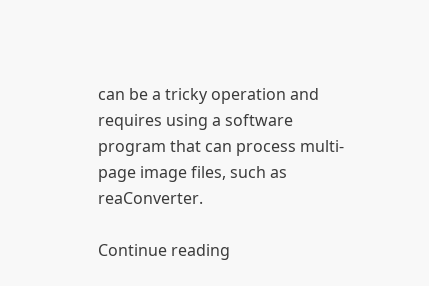can be a tricky operation and requires using a software program that can process multi-page image files, such as reaConverter.

Continue reading